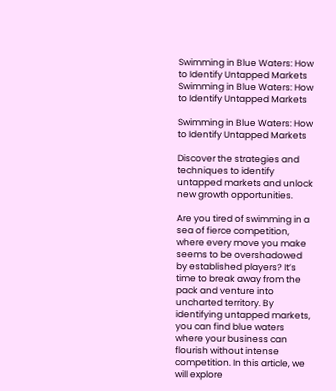Swimming in Blue Waters: How to Identify Untapped Markets
Swimming in Blue Waters: How to Identify Untapped Markets

Swimming in Blue Waters: How to Identify Untapped Markets

Discover the strategies and techniques to identify untapped markets and unlock new growth opportunities.

Are you tired of swimming in a sea of fierce competition, where every move you make seems to be overshadowed by established players? It’s time to break away from the pack and venture into uncharted territory. By identifying untapped markets, you can find blue waters where your business can flourish without intense competition. In this article, we will explore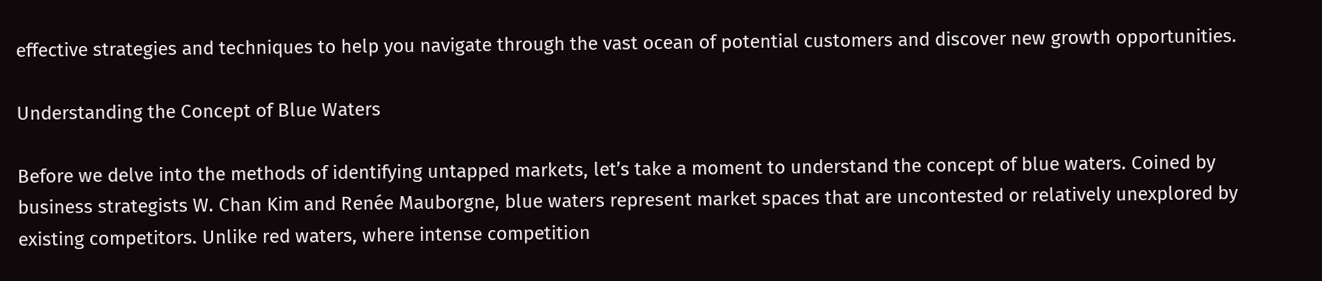effective strategies and techniques to help you navigate through the vast ocean of potential customers and discover new growth opportunities.

Understanding the Concept of Blue Waters

Before we delve into the methods of identifying untapped markets, let’s take a moment to understand the concept of blue waters. Coined by business strategists W. Chan Kim and Renée Mauborgne, blue waters represent market spaces that are uncontested or relatively unexplored by existing competitors. Unlike red waters, where intense competition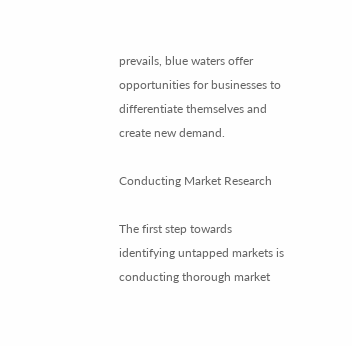prevails, blue waters offer opportunities for businesses to differentiate themselves and create new demand.

Conducting Market Research

The first step towards identifying untapped markets is conducting thorough market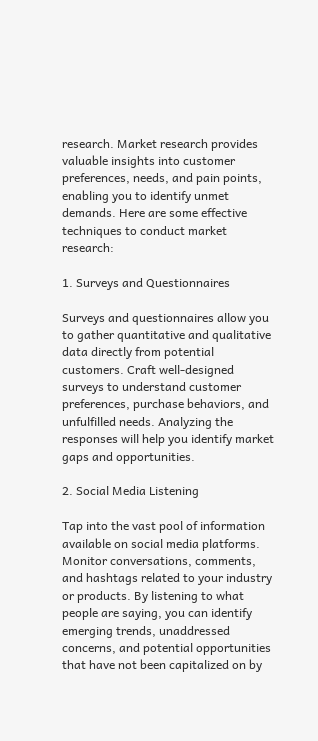research. Market research provides valuable insights into customer preferences, needs, and pain points, enabling you to identify unmet demands. Here are some effective techniques to conduct market research:

1. Surveys and Questionnaires

Surveys and questionnaires allow you to gather quantitative and qualitative data directly from potential customers. Craft well-designed surveys to understand customer preferences, purchase behaviors, and unfulfilled needs. Analyzing the responses will help you identify market gaps and opportunities.

2. Social Media Listening

Tap into the vast pool of information available on social media platforms. Monitor conversations, comments, and hashtags related to your industry or products. By listening to what people are saying, you can identify emerging trends, unaddressed concerns, and potential opportunities that have not been capitalized on by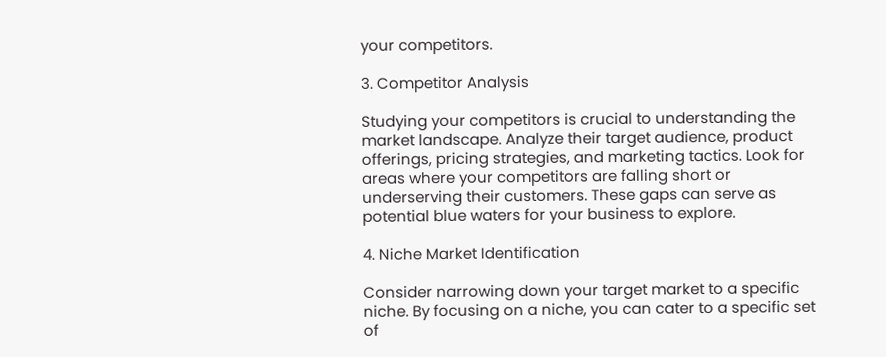your competitors.

3. Competitor Analysis

Studying your competitors is crucial to understanding the market landscape. Analyze their target audience, product offerings, pricing strategies, and marketing tactics. Look for areas where your competitors are falling short or underserving their customers. These gaps can serve as potential blue waters for your business to explore.

4. Niche Market Identification

Consider narrowing down your target market to a specific niche. By focusing on a niche, you can cater to a specific set of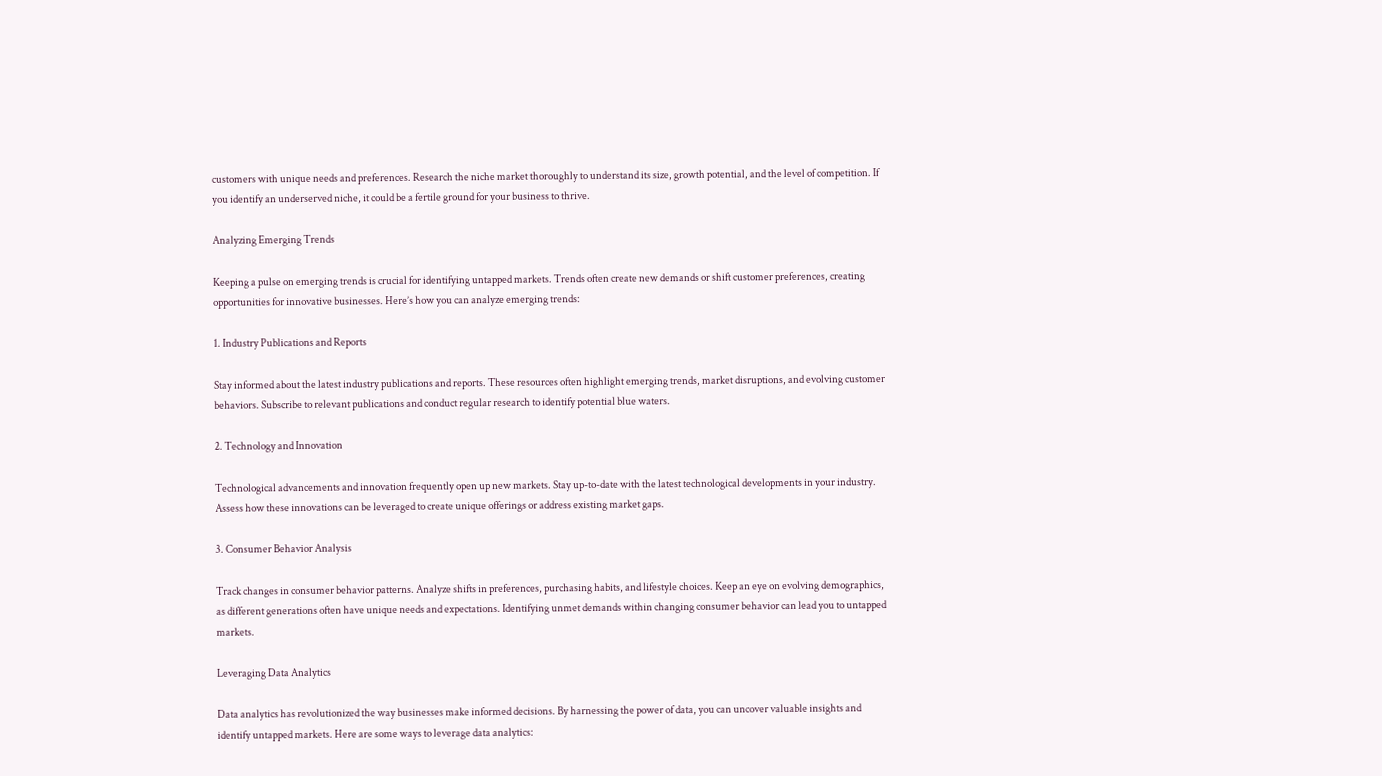customers with unique needs and preferences. Research the niche market thoroughly to understand its size, growth potential, and the level of competition. If you identify an underserved niche, it could be a fertile ground for your business to thrive.

Analyzing Emerging Trends

Keeping a pulse on emerging trends is crucial for identifying untapped markets. Trends often create new demands or shift customer preferences, creating opportunities for innovative businesses. Here’s how you can analyze emerging trends:

1. Industry Publications and Reports

Stay informed about the latest industry publications and reports. These resources often highlight emerging trends, market disruptions, and evolving customer behaviors. Subscribe to relevant publications and conduct regular research to identify potential blue waters.

2. Technology and Innovation

Technological advancements and innovation frequently open up new markets. Stay up-to-date with the latest technological developments in your industry. Assess how these innovations can be leveraged to create unique offerings or address existing market gaps.

3. Consumer Behavior Analysis

Track changes in consumer behavior patterns. Analyze shifts in preferences, purchasing habits, and lifestyle choices. Keep an eye on evolving demographics, as different generations often have unique needs and expectations. Identifying unmet demands within changing consumer behavior can lead you to untapped markets.

Leveraging Data Analytics

Data analytics has revolutionized the way businesses make informed decisions. By harnessing the power of data, you can uncover valuable insights and identify untapped markets. Here are some ways to leverage data analytics: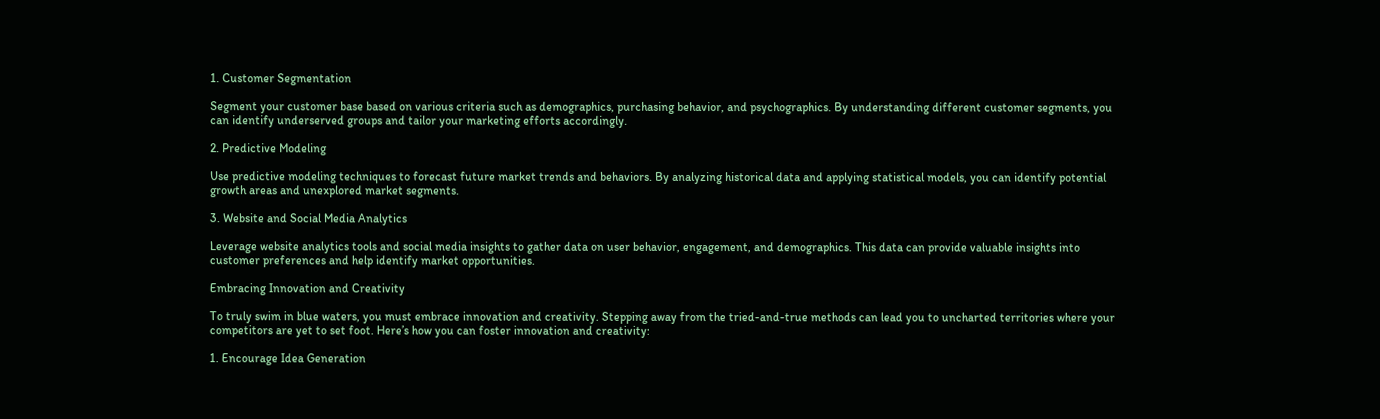1. Customer Segmentation

Segment your customer base based on various criteria such as demographics, purchasing behavior, and psychographics. By understanding different customer segments, you can identify underserved groups and tailor your marketing efforts accordingly.

2. Predictive Modeling

Use predictive modeling techniques to forecast future market trends and behaviors. By analyzing historical data and applying statistical models, you can identify potential growth areas and unexplored market segments.

3. Website and Social Media Analytics

Leverage website analytics tools and social media insights to gather data on user behavior, engagement, and demographics. This data can provide valuable insights into customer preferences and help identify market opportunities.

Embracing Innovation and Creativity

To truly swim in blue waters, you must embrace innovation and creativity. Stepping away from the tried-and-true methods can lead you to uncharted territories where your competitors are yet to set foot. Here’s how you can foster innovation and creativity:

1. Encourage Idea Generation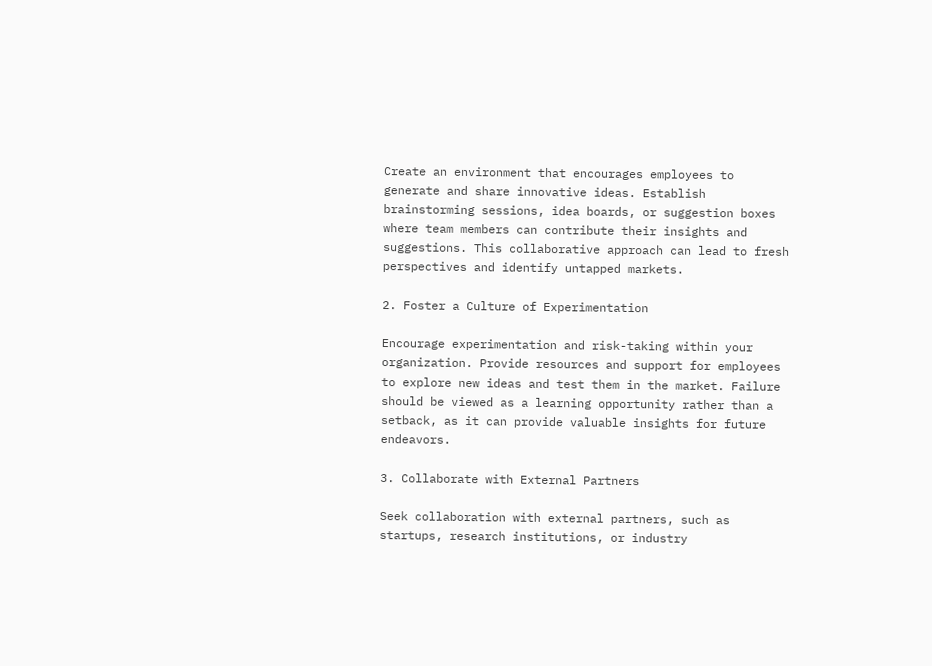Create an environment that encourages employees to generate and share innovative ideas. Establish brainstorming sessions, idea boards, or suggestion boxes where team members can contribute their insights and suggestions. This collaborative approach can lead to fresh perspectives and identify untapped markets.

2. Foster a Culture of Experimentation

Encourage experimentation and risk-taking within your organization. Provide resources and support for employees to explore new ideas and test them in the market. Failure should be viewed as a learning opportunity rather than a setback, as it can provide valuable insights for future endeavors.

3. Collaborate with External Partners

Seek collaboration with external partners, such as startups, research institutions, or industry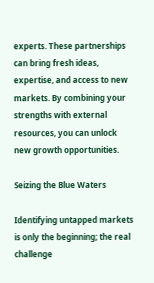experts. These partnerships can bring fresh ideas, expertise, and access to new markets. By combining your strengths with external resources, you can unlock new growth opportunities.

Seizing the Blue Waters

Identifying untapped markets is only the beginning; the real challenge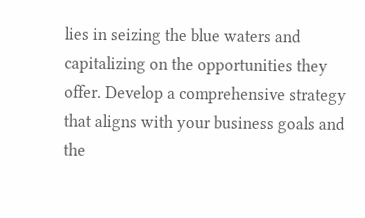lies in seizing the blue waters and capitalizing on the opportunities they offer. Develop a comprehensive strategy that aligns with your business goals and the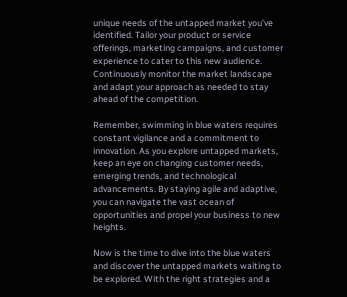unique needs of the untapped market you’ve identified. Tailor your product or service offerings, marketing campaigns, and customer experience to cater to this new audience. Continuously monitor the market landscape and adapt your approach as needed to stay ahead of the competition.

Remember, swimming in blue waters requires constant vigilance and a commitment to innovation. As you explore untapped markets, keep an eye on changing customer needs, emerging trends, and technological advancements. By staying agile and adaptive, you can navigate the vast ocean of opportunities and propel your business to new heights.

Now is the time to dive into the blue waters and discover the untapped markets waiting to be explored. With the right strategies and a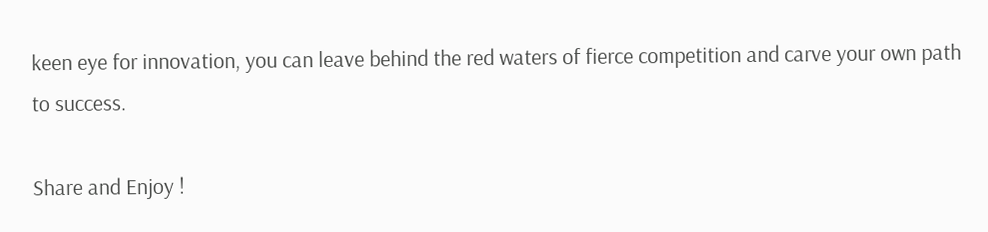keen eye for innovation, you can leave behind the red waters of fierce competition and carve your own path to success.

Share and Enjoy !